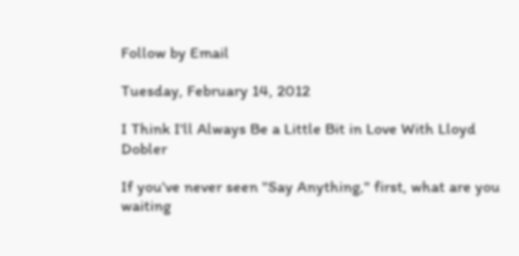Follow by Email

Tuesday, February 14, 2012

I Think I'll Always Be a Little Bit in Love With Lloyd Dobler

If you've never seen "Say Anything," first, what are you waiting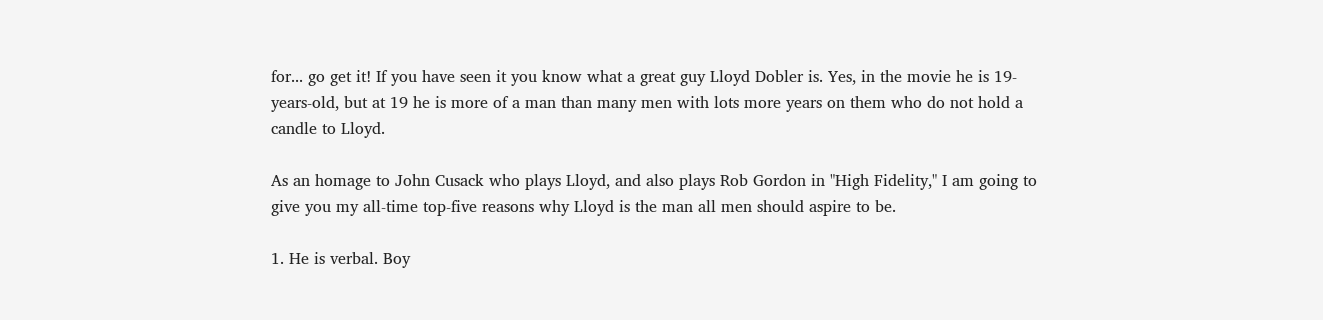for... go get it! If you have seen it you know what a great guy Lloyd Dobler is. Yes, in the movie he is 19-years-old, but at 19 he is more of a man than many men with lots more years on them who do not hold a candle to Lloyd.

As an homage to John Cusack who plays Lloyd, and also plays Rob Gordon in "High Fidelity," I am going to give you my all-time top-five reasons why Lloyd is the man all men should aspire to be.

1. He is verbal. Boy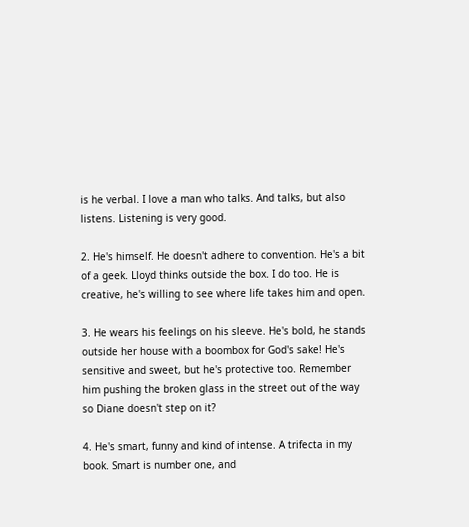is he verbal. I love a man who talks. And talks, but also listens. Listening is very good.

2. He's himself. He doesn't adhere to convention. He's a bit of a geek. Lloyd thinks outside the box. I do too. He is creative, he's willing to see where life takes him and open.

3. He wears his feelings on his sleeve. He's bold, he stands outside her house with a boombox for God's sake! He's sensitive and sweet, but he's protective too. Remember him pushing the broken glass in the street out of the way so Diane doesn't step on it?

4. He's smart, funny and kind of intense. A trifecta in my book. Smart is number one, and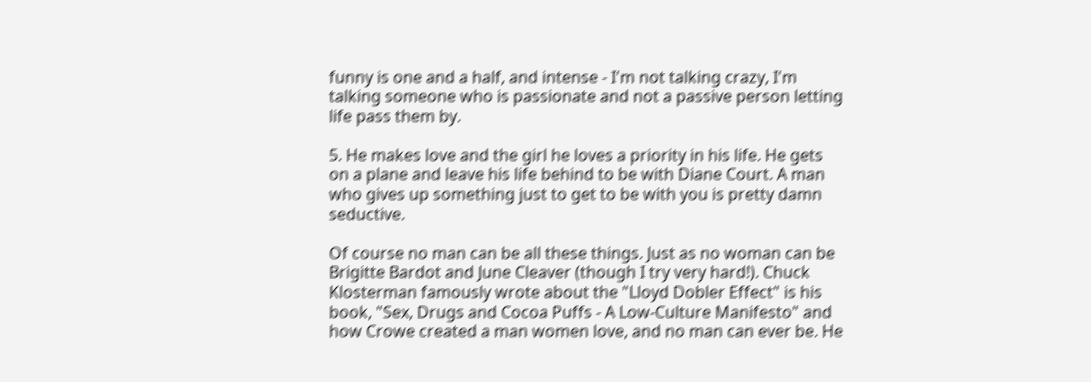funny is one and a half, and intense - I'm not talking crazy, I'm talking someone who is passionate and not a passive person letting life pass them by.

5. He makes love and the girl he loves a priority in his life. He gets on a plane and leave his life behind to be with Diane Court. A man who gives up something just to get to be with you is pretty damn seductive.

Of course no man can be all these things. Just as no woman can be Brigitte Bardot and June Cleaver (though I try very hard!). Chuck Klosterman famously wrote about the "Lloyd Dobler Effect" is his book, "Sex, Drugs and Cocoa Puffs - A Low-Culture Manifesto" and how Crowe created a man women love, and no man can ever be. He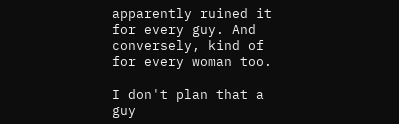apparently ruined it for every guy. And conversely, kind of for every woman too.

I don't plan that a guy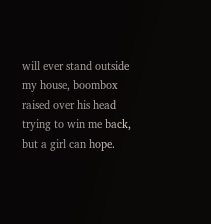will ever stand outside my house, boombox raised over his head trying to win me back, but a girl can hope.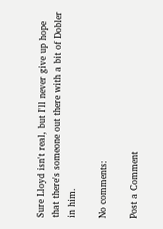Sure Lloyd isn't real, but I'll never give up hope that there's someone out there with a bit of Dobler in him.

No comments:

Post a Comment